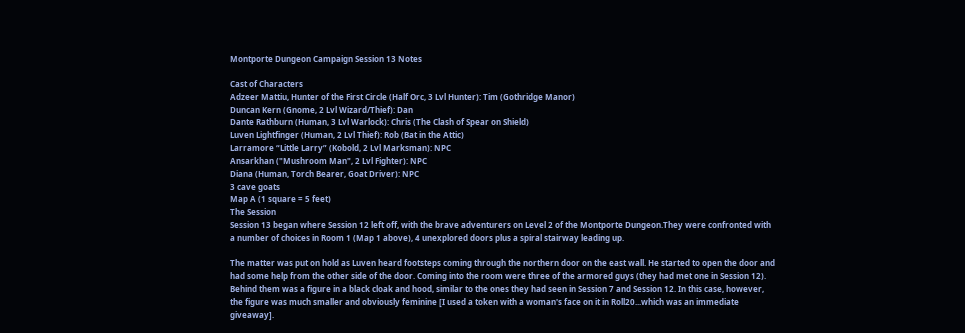Montporte Dungeon Campaign Session 13 Notes

Cast of Characters
Adzeer Mattiu, Hunter of the First Circle (Half Orc, 3 Lvl Hunter): Tim (Gothridge Manor)
Duncan Kern (Gnome, 2 Lvl Wizard/Thief): Dan
Dante Rathburn (Human, 3 Lvl Warlock): Chris (The Clash of Spear on Shield)
Luven Lightfinger (Human, 2 Lvl Thief): Rob (Bat in the Attic)
Larramore “Little Larry” (Kobold, 2 Lvl Marksman): NPC
Ansarkhan ("Mushroom Man", 2 Lvl Fighter): NPC
Diana (Human, Torch Bearer, Goat Driver): NPC
3 cave goats
Map A (1 square = 5 feet)
The Session
Session 13 began where Session 12 left off, with the brave adventurers on Level 2 of the Montporte Dungeon.They were confronted with a number of choices in Room 1 (Map 1 above), 4 unexplored doors plus a spiral stairway leading up.

The matter was put on hold as Luven heard footsteps coming through the northern door on the east wall. He started to open the door and had some help from the other side of the door. Coming into the room were three of the armored guys (they had met one in Session 12). Behind them was a figure in a black cloak and hood, similar to the ones they had seen in Session 7 and Session 12. In this case, however, the figure was much smaller and obviously feminine [I used a token with a woman's face on it in Roll20...which was an immediate giveaway].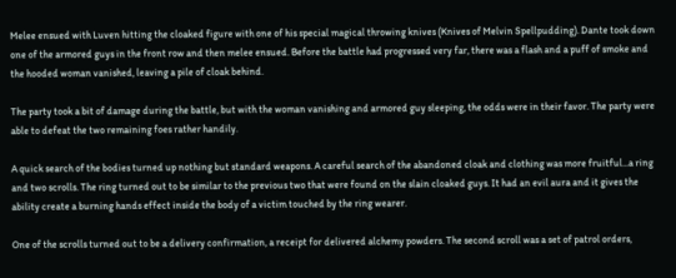Melee ensued with Luven hitting the cloaked figure with one of his special magical throwing knives (Knives of Melvin Spellpudding). Dante took down one of the armored guys in the front row and then melee ensued. Before the battle had progressed very far, there was a flash and a puff of smoke and the hooded woman vanished, leaving a pile of cloak behind.

The party took a bit of damage during the battle, but with the woman vanishing and armored guy sleeping, the odds were in their favor. The party were able to defeat the two remaining foes rather handily.

A quick search of the bodies turned up nothing but standard weapons. A careful search of the abandoned cloak and clothing was more fruitful...a ring and two scrolls. The ring turned out to be similar to the previous two that were found on the slain cloaked guys. It had an evil aura and it gives the ability create a burning hands effect inside the body of a victim touched by the ring wearer.

One of the scrolls turned out to be a delivery confirmation, a receipt for delivered alchemy powders. The second scroll was a set of patrol orders,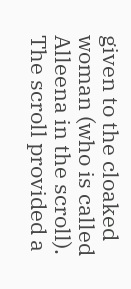given to the cloaked woman (who is called Alleena in the scroll). The scroll provided a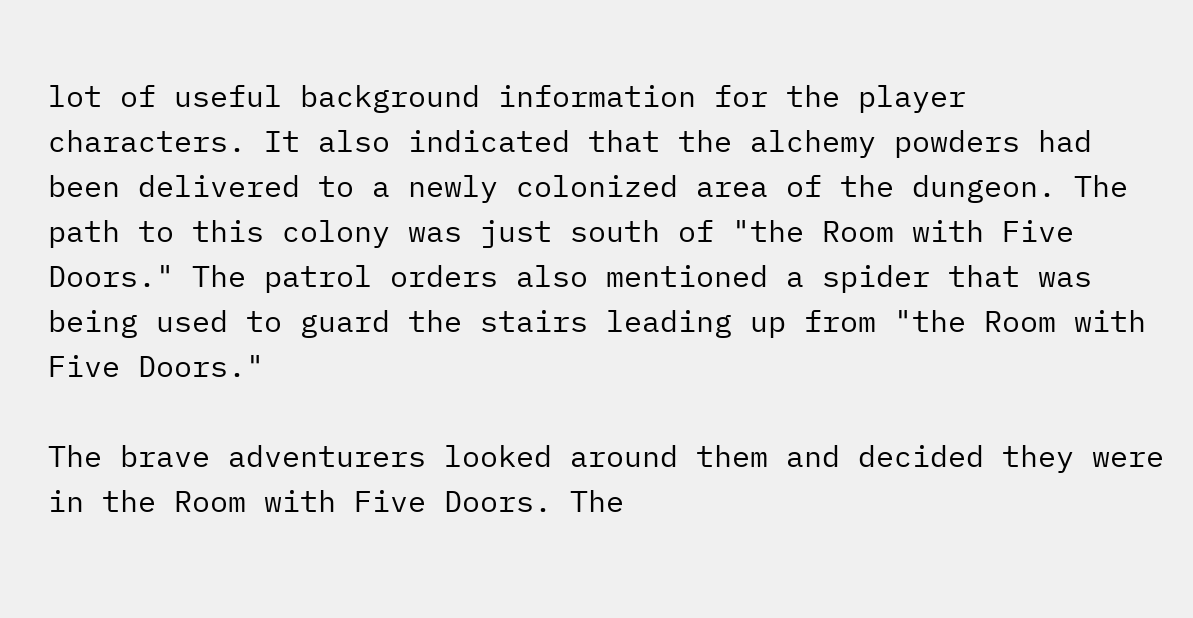lot of useful background information for the player characters. It also indicated that the alchemy powders had been delivered to a newly colonized area of the dungeon. The path to this colony was just south of "the Room with Five Doors." The patrol orders also mentioned a spider that was being used to guard the stairs leading up from "the Room with Five Doors."

The brave adventurers looked around them and decided they were in the Room with Five Doors. The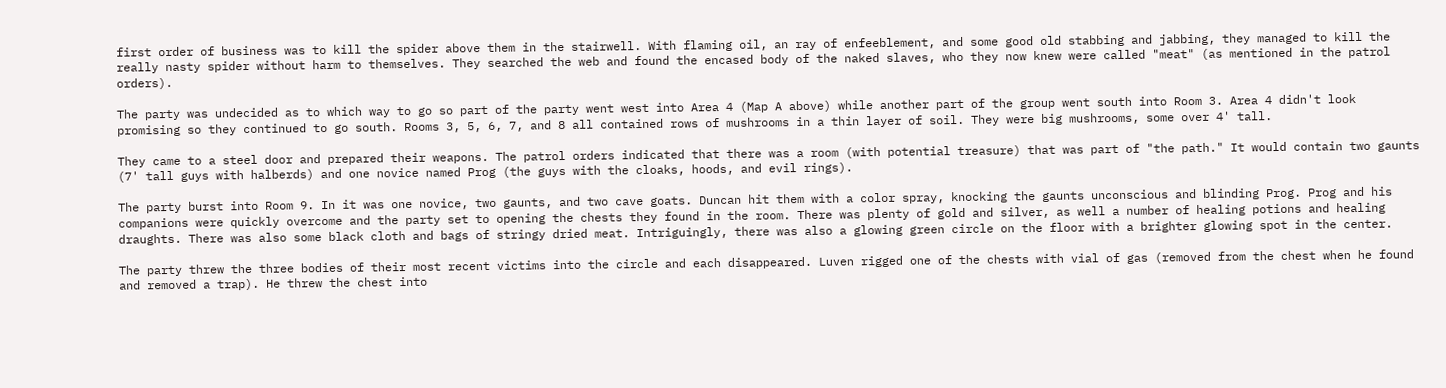first order of business was to kill the spider above them in the stairwell. With flaming oil, an ray of enfeeblement, and some good old stabbing and jabbing, they managed to kill the really nasty spider without harm to themselves. They searched the web and found the encased body of the naked slaves, who they now knew were called "meat" (as mentioned in the patrol orders).

The party was undecided as to which way to go so part of the party went west into Area 4 (Map A above) while another part of the group went south into Room 3. Area 4 didn't look promising so they continued to go south. Rooms 3, 5, 6, 7, and 8 all contained rows of mushrooms in a thin layer of soil. They were big mushrooms, some over 4' tall.

They came to a steel door and prepared their weapons. The patrol orders indicated that there was a room (with potential treasure) that was part of "the path." It would contain two gaunts (7' tall guys with halberds) and one novice named Prog (the guys with the cloaks, hoods, and evil rings).

The party burst into Room 9. In it was one novice, two gaunts, and two cave goats. Duncan hit them with a color spray, knocking the gaunts unconscious and blinding Prog. Prog and his companions were quickly overcome and the party set to opening the chests they found in the room. There was plenty of gold and silver, as well a number of healing potions and healing draughts. There was also some black cloth and bags of stringy dried meat. Intriguingly, there was also a glowing green circle on the floor with a brighter glowing spot in the center.

The party threw the three bodies of their most recent victims into the circle and each disappeared. Luven rigged one of the chests with vial of gas (removed from the chest when he found and removed a trap). He threw the chest into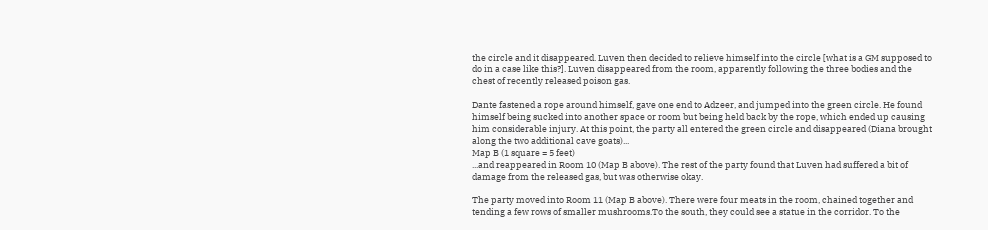the circle and it disappeared. Luven then decided to relieve himself into the circle [what is a GM supposed to do in a case like this?]. Luven disappeared from the room, apparently following the three bodies and the chest of recently released poison gas.

Dante fastened a rope around himself, gave one end to Adzeer, and jumped into the green circle. He found himself being sucked into another space or room but being held back by the rope, which ended up causing him considerable injury. At this point, the party all entered the green circle and disappeared (Diana brought along the two additional cave goats)...
Map B (1 square = 5 feet)
...and reappeared in Room 10 (Map B above). The rest of the party found that Luven had suffered a bit of damage from the released gas, but was otherwise okay.

The party moved into Room 11 (Map B above). There were four meats in the room, chained together and tending a few rows of smaller mushrooms.To the south, they could see a statue in the corridor. To the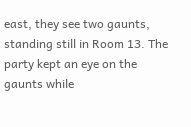east, they see two gaunts, standing still in Room 13. The party kept an eye on the gaunts while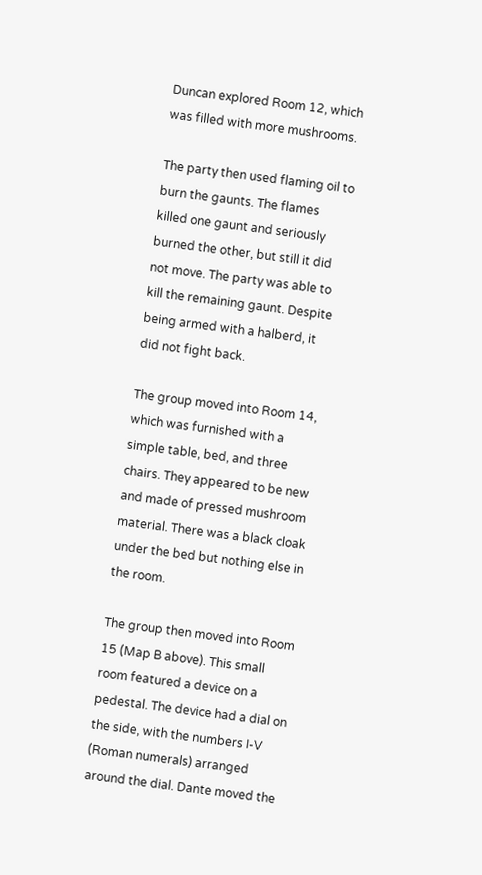Duncan explored Room 12, which was filled with more mushrooms.

The party then used flaming oil to burn the gaunts. The flames killed one gaunt and seriously burned the other, but still it did not move. The party was able to kill the remaining gaunt. Despite being armed with a halberd, it did not fight back.

The group moved into Room 14, which was furnished with a simple table, bed, and three chairs. They appeared to be new and made of pressed mushroom material. There was a black cloak under the bed but nothing else in the room.

The group then moved into Room 15 (Map B above). This small room featured a device on a pedestal. The device had a dial on the side, with the numbers I-V (Roman numerals) arranged around the dial. Dante moved the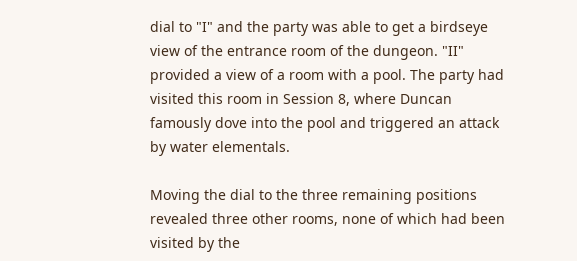dial to "I" and the party was able to get a birdseye view of the entrance room of the dungeon. "II" provided a view of a room with a pool. The party had visited this room in Session 8, where Duncan famously dove into the pool and triggered an attack by water elementals.

Moving the dial to the three remaining positions revealed three other rooms, none of which had been visited by the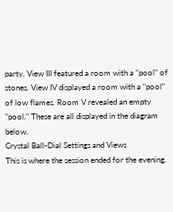party. View III featured a room with a "pool" of stones. View IV displayed a room with a "pool" of low flames. Room V revealed an empty "pool." These are all displayed in the diagram below.
Crystal Ball-Dial Settings and Views
This is where the session ended for the evening.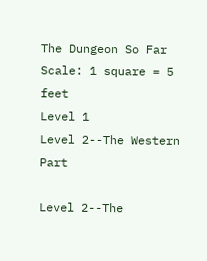The Dungeon So Far
Scale: 1 square = 5 feet
Level 1
Level 2--The Western Part

Level 2--The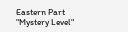Eastern Part
"Mystery Level"